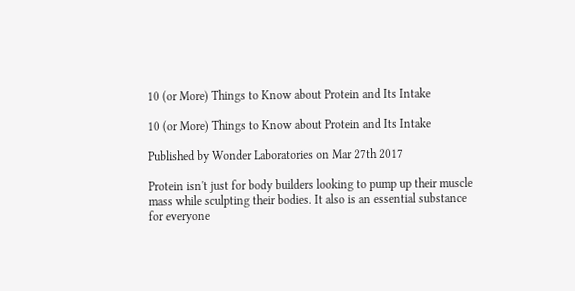10 (or More) Things to Know about Protein and Its Intake

10 (or More) Things to Know about Protein and Its Intake

Published by Wonder Laboratories on Mar 27th 2017

Protein isn't just for body builders looking to pump up their muscle mass while sculpting their bodies. It also is an essential substance for everyone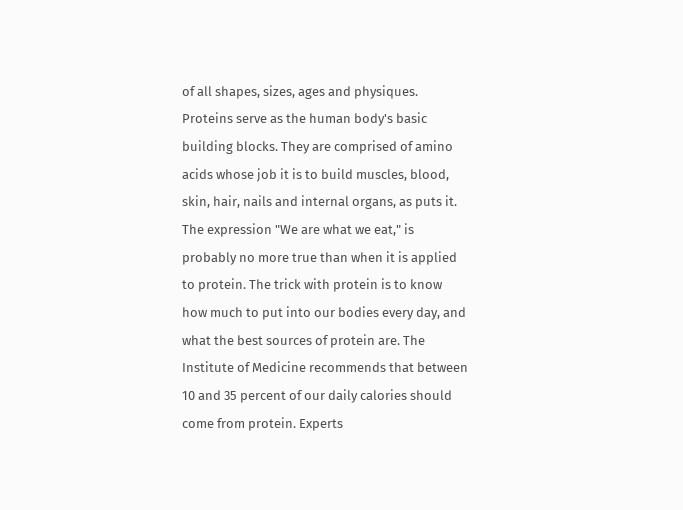of all shapes, sizes, ages and physiques. Proteins serve as the human body's basic building blocks. They are comprised of amino acids whose job it is to build muscles, blood, skin, hair, nails and internal organs, as puts it. The expression "We are what we eat," is probably no more true than when it is applied to protein. The trick with protein is to know how much to put into our bodies every day, and what the best sources of protein are. The Institute of Medicine recommends that between 10 and 35 percent of our daily calories should come from protein. Experts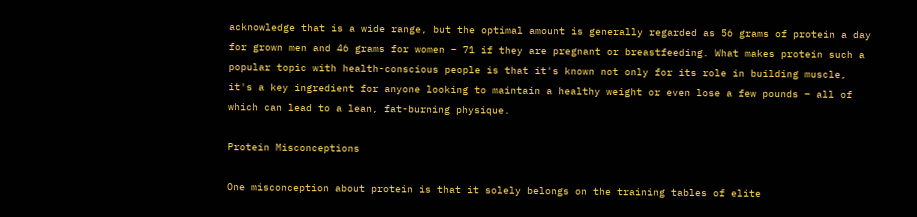acknowledge that is a wide range, but the optimal amount is generally regarded as 56 grams of protein a day for grown men and 46 grams for women – 71 if they are pregnant or breastfeeding. What makes protein such a popular topic with health-conscious people is that it's known not only for its role in building muscle, it's a key ingredient for anyone looking to maintain a healthy weight or even lose a few pounds – all of which can lead to a lean, fat-burning physique.

Protein Misconceptions

One misconception about protein is that it solely belongs on the training tables of elite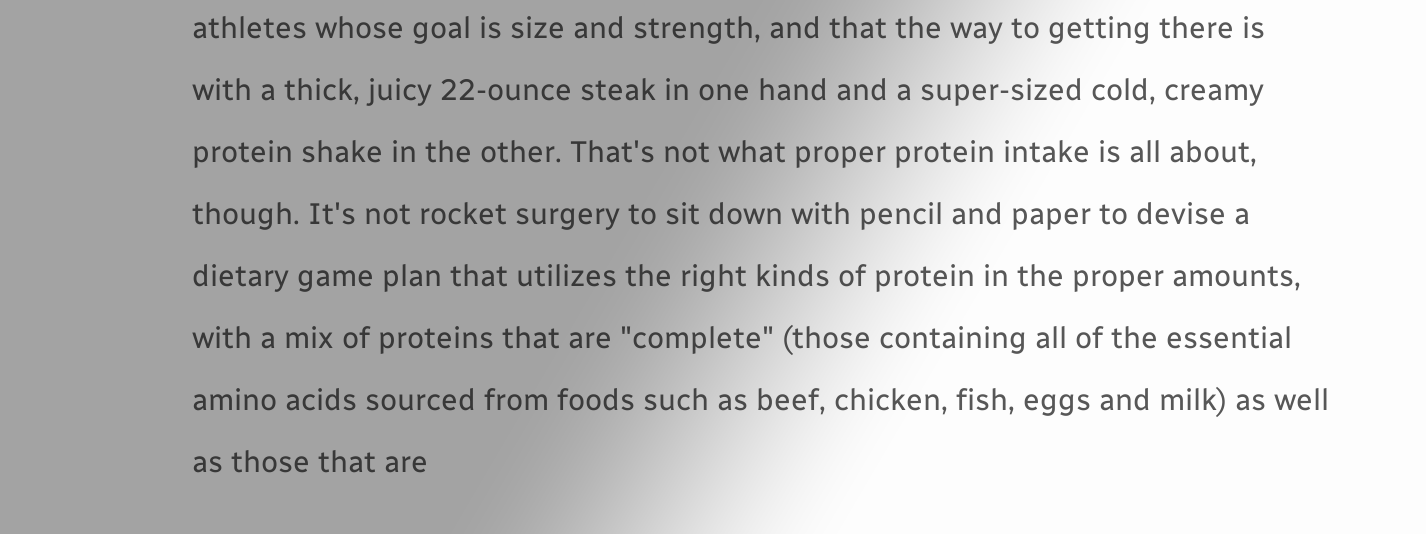athletes whose goal is size and strength, and that the way to getting there is with a thick, juicy 22-ounce steak in one hand and a super-sized cold, creamy protein shake in the other. That's not what proper protein intake is all about, though. It's not rocket surgery to sit down with pencil and paper to devise a dietary game plan that utilizes the right kinds of protein in the proper amounts, with a mix of proteins that are "complete" (those containing all of the essential amino acids sourced from foods such as beef, chicken, fish, eggs and milk) as well as those that are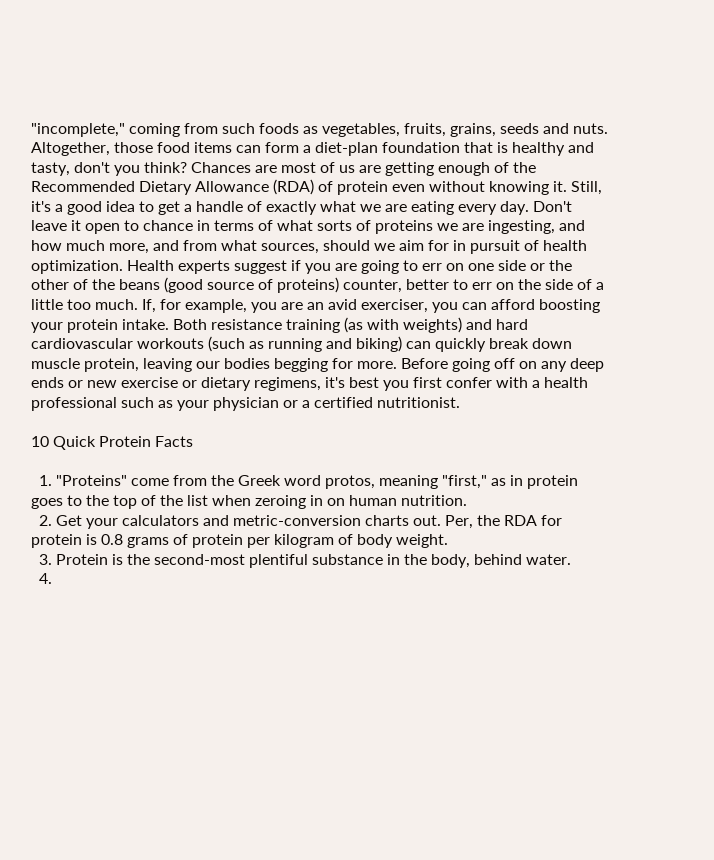"incomplete," coming from such foods as vegetables, fruits, grains, seeds and nuts. Altogether, those food items can form a diet-plan foundation that is healthy and tasty, don't you think? Chances are most of us are getting enough of the Recommended Dietary Allowance (RDA) of protein even without knowing it. Still, it's a good idea to get a handle of exactly what we are eating every day. Don't leave it open to chance in terms of what sorts of proteins we are ingesting, and how much more, and from what sources, should we aim for in pursuit of health optimization. Health experts suggest if you are going to err on one side or the other of the beans (good source of proteins) counter, better to err on the side of a little too much. If, for example, you are an avid exerciser, you can afford boosting your protein intake. Both resistance training (as with weights) and hard cardiovascular workouts (such as running and biking) can quickly break down muscle protein, leaving our bodies begging for more. Before going off on any deep ends or new exercise or dietary regimens, it's best you first confer with a health professional such as your physician or a certified nutritionist.

10 Quick Protein Facts

  1. "Proteins" come from the Greek word protos, meaning "first," as in protein goes to the top of the list when zeroing in on human nutrition.
  2. Get your calculators and metric-conversion charts out. Per, the RDA for protein is 0.8 grams of protein per kilogram of body weight.
  3. Protein is the second-most plentiful substance in the body, behind water.
  4.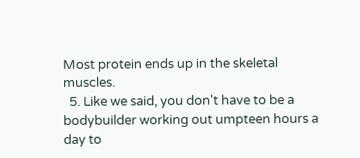Most protein ends up in the skeletal muscles.
  5. Like we said, you don't have to be a bodybuilder working out umpteen hours a day to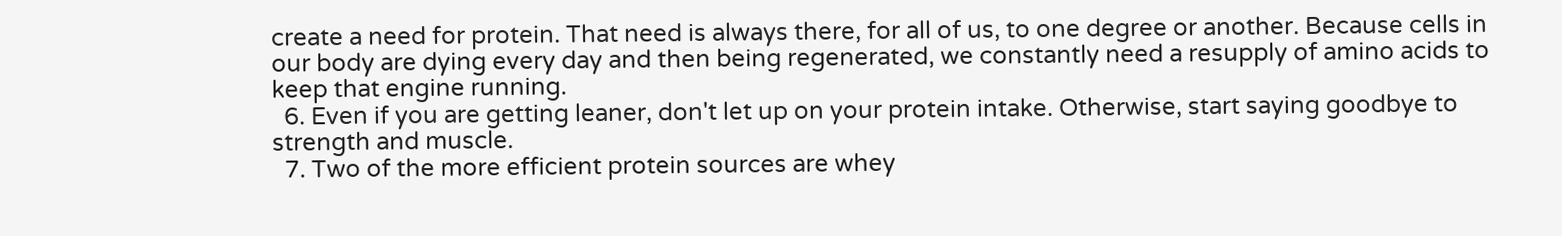create a need for protein. That need is always there, for all of us, to one degree or another. Because cells in our body are dying every day and then being regenerated, we constantly need a resupply of amino acids to keep that engine running.
  6. Even if you are getting leaner, don't let up on your protein intake. Otherwise, start saying goodbye to strength and muscle.
  7. Two of the more efficient protein sources are whey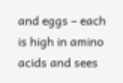and eggs – each is high in amino acids and sees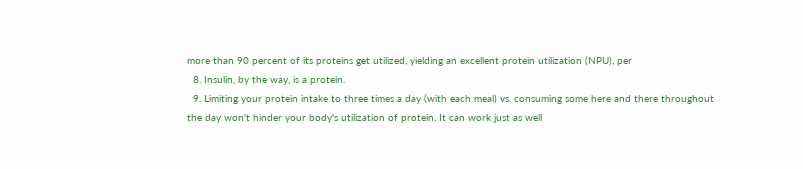more than 90 percent of its proteins get utilized, yielding an excellent protein utilization (NPU), per
  8. Insulin, by the way, is a protein.
  9. Limiting your protein intake to three times a day (with each meal) vs. consuming some here and there throughout the day won't hinder your body's utilization of protein. It can work just as well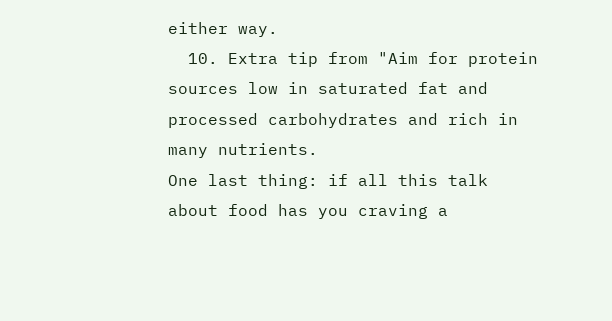either way.
  10. Extra tip from "Aim for protein sources low in saturated fat and processed carbohydrates and rich in many nutrients.
One last thing: if all this talk about food has you craving a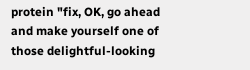protein "fix, OK, go ahead and make yourself one of those delightful-looking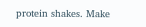protein shakes. Make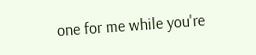one for me while you're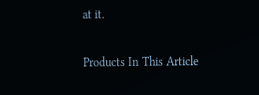at it.

Products In This Article